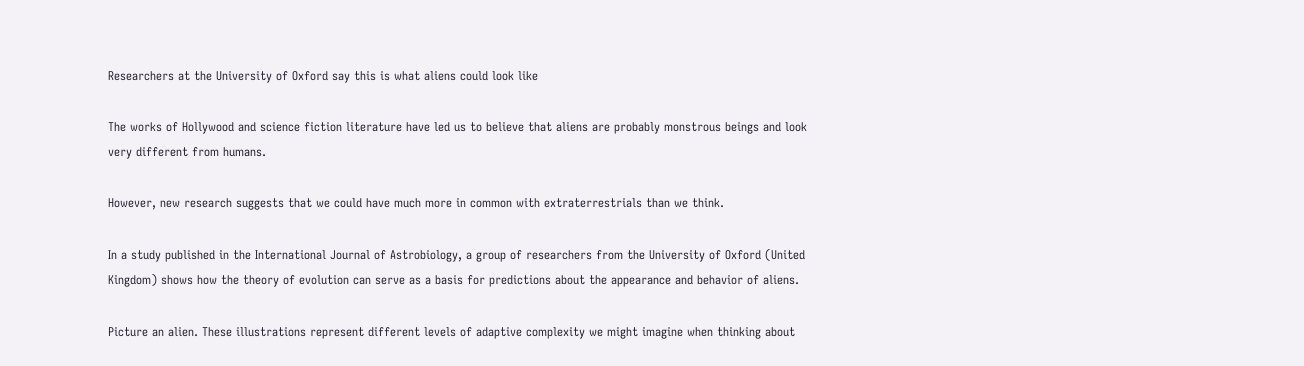Researchers at the University of Oxford say this is what aliens could look like

The works of Hollywood and science fiction literature have led us to believe that aliens are probably monstrous beings and look very different from humans.

However, new research suggests that we could have much more in common with extraterrestrials than we think.

In a study published in the International Journal of Astrobiology, a group of researchers from the University of Oxford (United Kingdom) shows how the theory of evolution can serve as a basis for predictions about the appearance and behavior of aliens.

Picture an alien. These illustrations represent different levels of adaptive complexity we might imagine when thinking about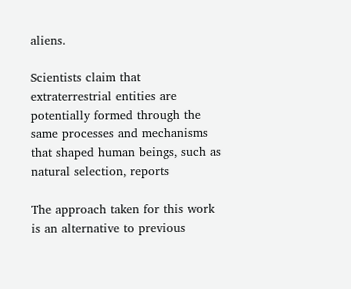aliens.

Scientists claim that extraterrestrial entities are potentially formed through the same processes and mechanisms that shaped human beings, such as natural selection, reports

The approach taken for this work is an alternative to previous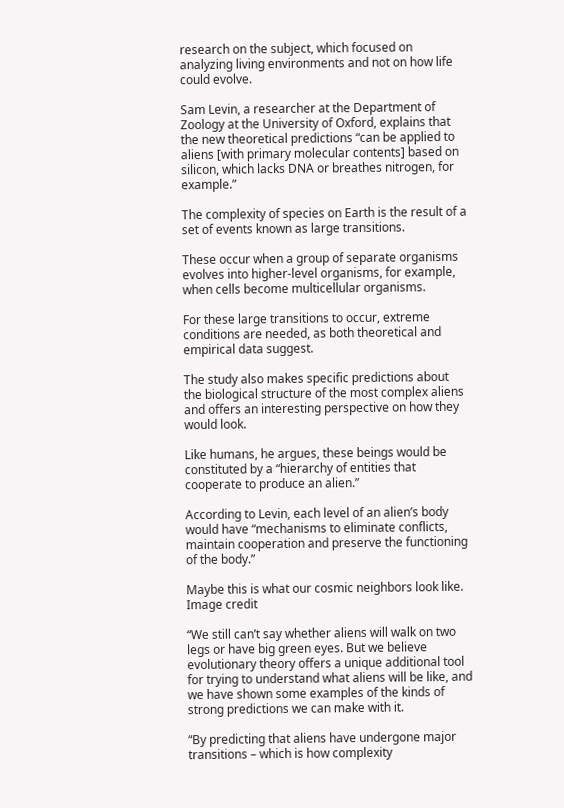research on the subject, which focused on analyzing living environments and not on how life could evolve.

Sam Levin, a researcher at the Department of Zoology at the University of Oxford, explains that the new theoretical predictions “can be applied to aliens [with primary molecular contents] based on silicon, which lacks DNA or breathes nitrogen, for example.”

The complexity of species on Earth is the result of a set of events known as large transitions.

These occur when a group of separate organisms evolves into higher-level organisms, for example, when cells become multicellular organisms.

For these large transitions to occur, extreme conditions are needed, as both theoretical and empirical data suggest.

The study also makes specific predictions about the biological structure of the most complex aliens and offers an interesting perspective on how they would look.

Like humans, he argues, these beings would be constituted by a “hierarchy of entities that cooperate to produce an alien.”

According to Levin, each level of an alien’s body would have “mechanisms to eliminate conflicts, maintain cooperation and preserve the functioning of the body.”

Maybe this is what our cosmic neighbors look like. Image credit

“We still can’t say whether aliens will walk on two legs or have big green eyes. But we believe evolutionary theory offers a unique additional tool for trying to understand what aliens will be like, and we have shown some examples of the kinds of strong predictions we can make with it.

“By predicting that aliens have undergone major transitions – which is how complexity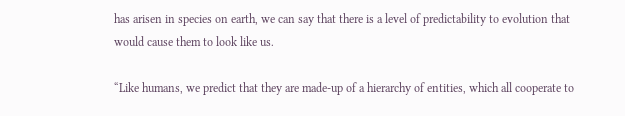has arisen in species on earth, we can say that there is a level of predictability to evolution that would cause them to look like us.

“Like humans, we predict that they are made-up of a hierarchy of entities, which all cooperate to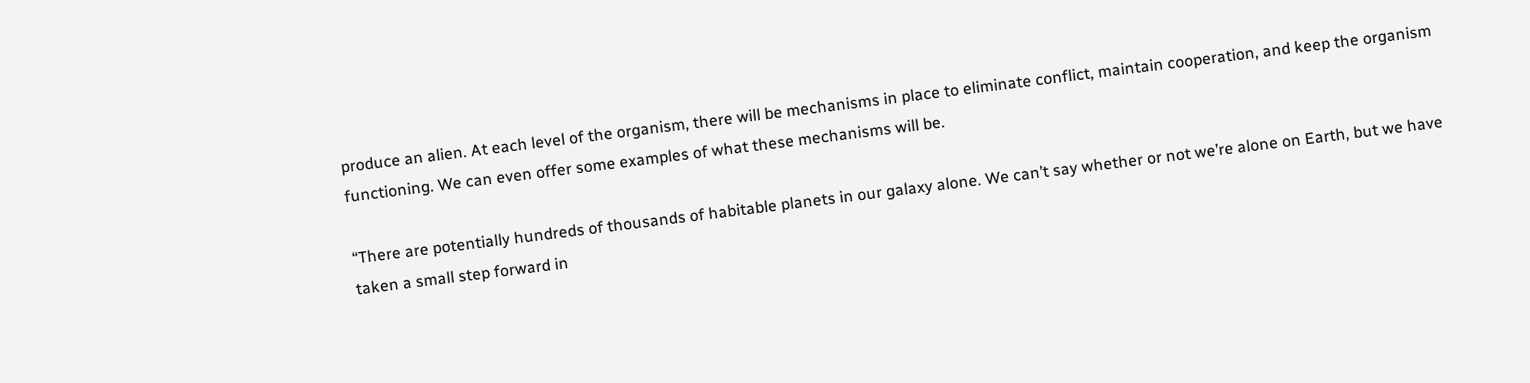produce an alien. At each level of the organism, there will be mechanisms in place to eliminate conflict, maintain cooperation, and keep the organism functioning. We can even offer some examples of what these mechanisms will be.

“There are potentially hundreds of thousands of habitable planets in our galaxy alone. We can’t say whether or not we’re alone on Earth, but we have taken a small step forward in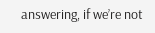answering, if we’re not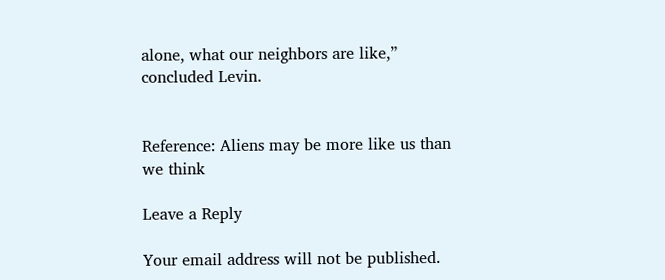alone, what our neighbors are like,” concluded Levin.


Reference: Aliens may be more like us than we think

Leave a Reply

Your email address will not be published.